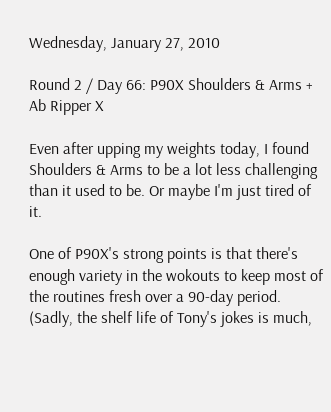Wednesday, January 27, 2010

Round 2 / Day 66: P90X Shoulders & Arms + Ab Ripper X

Even after upping my weights today, I found Shoulders & Arms to be a lot less challenging than it used to be. Or maybe I'm just tired of it.

One of P90X's strong points is that there's enough variety in the wokouts to keep most of  the routines fresh over a 90-day period. (Sadly, the shelf life of Tony's jokes is much,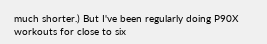much shorter.) But I've been regularly doing P90X workouts for close to six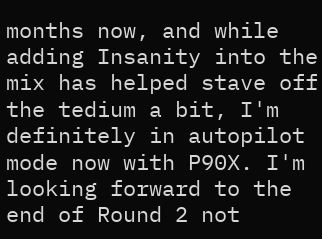months now, and while adding Insanity into the mix has helped stave off the tedium a bit, I'm definitely in autopilot mode now with P90X. I'm looking forward to the end of Round 2 not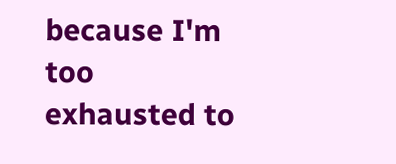because I'm too exhausted to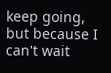keep going, but because I can't wait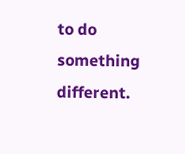to do something different.